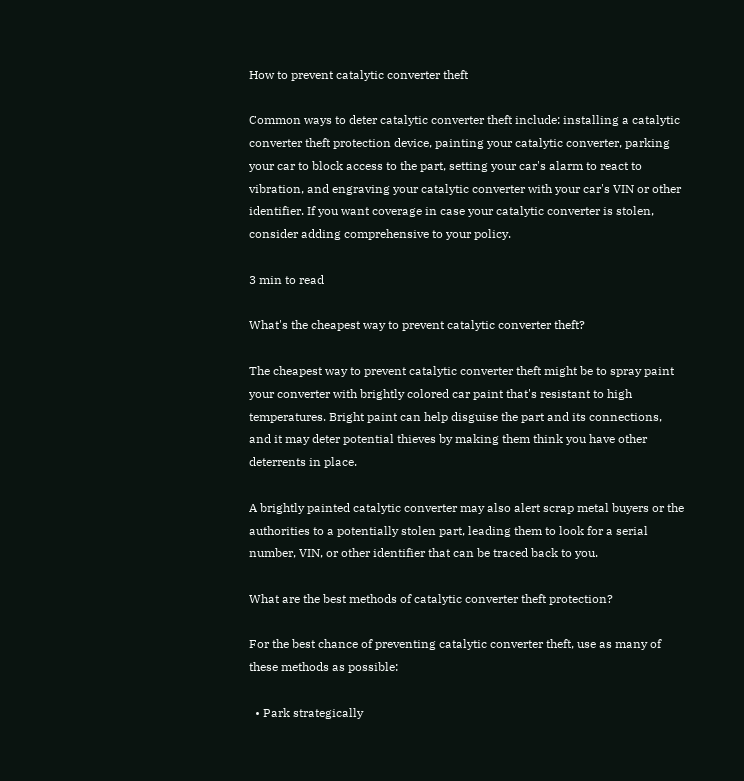How to prevent catalytic converter theft

Common ways to deter catalytic converter theft include: installing a catalytic converter theft protection device, painting your catalytic converter, parking your car to block access to the part, setting your car's alarm to react to vibration, and engraving your catalytic converter with your car's VIN or other identifier. If you want coverage in case your catalytic converter is stolen, consider adding comprehensive to your policy.

3 min to read

What's the cheapest way to prevent catalytic converter theft?

The cheapest way to prevent catalytic converter theft might be to spray paint your converter with brightly colored car paint that's resistant to high temperatures. Bright paint can help disguise the part and its connections, and it may deter potential thieves by making them think you have other deterrents in place.

A brightly painted catalytic converter may also alert scrap metal buyers or the authorities to a potentially stolen part, leading them to look for a serial number, VIN, or other identifier that can be traced back to you.

What are the best methods of catalytic converter theft protection?

For the best chance of preventing catalytic converter theft, use as many of these methods as possible:

  • Park strategically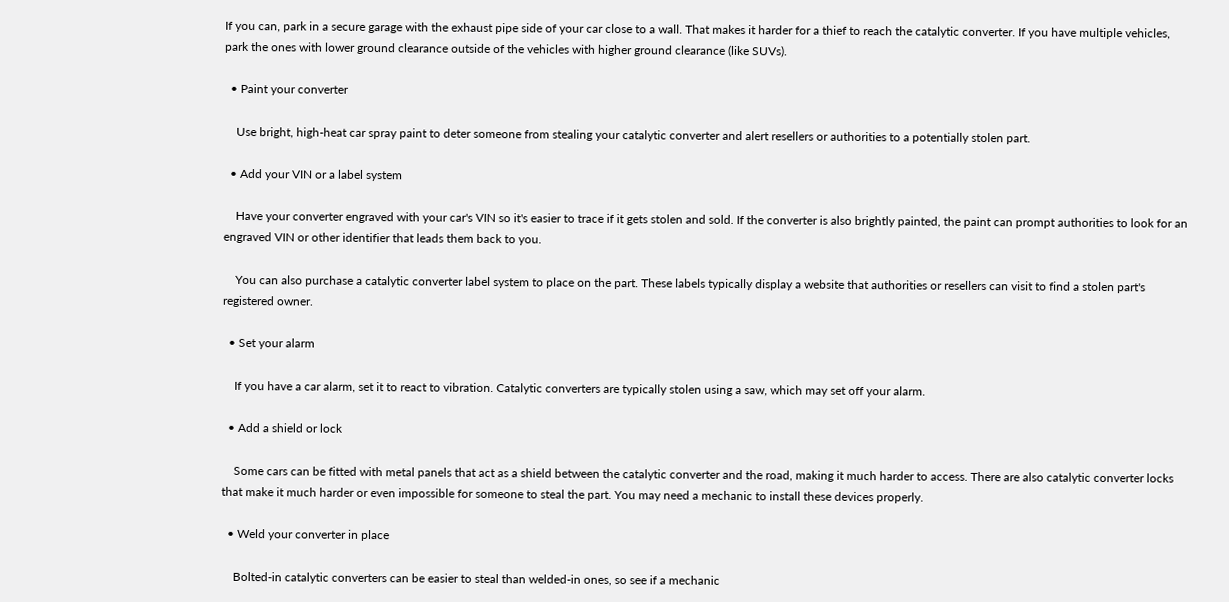If you can, park in a secure garage with the exhaust pipe side of your car close to a wall. That makes it harder for a thief to reach the catalytic converter. If you have multiple vehicles, park the ones with lower ground clearance outside of the vehicles with higher ground clearance (like SUVs).

  • Paint your converter

    Use bright, high-heat car spray paint to deter someone from stealing your catalytic converter and alert resellers or authorities to a potentially stolen part.

  • Add your VIN or a label system

    Have your converter engraved with your car's VIN so it's easier to trace if it gets stolen and sold. If the converter is also brightly painted, the paint can prompt authorities to look for an engraved VIN or other identifier that leads them back to you.

    You can also purchase a catalytic converter label system to place on the part. These labels typically display a website that authorities or resellers can visit to find a stolen part's registered owner.

  • Set your alarm

    If you have a car alarm, set it to react to vibration. Catalytic converters are typically stolen using a saw, which may set off your alarm.

  • Add a shield or lock

    Some cars can be fitted with metal panels that act as a shield between the catalytic converter and the road, making it much harder to access. There are also catalytic converter locks that make it much harder or even impossible for someone to steal the part. You may need a mechanic to install these devices properly.

  • Weld your converter in place

    Bolted-in catalytic converters can be easier to steal than welded-in ones, so see if a mechanic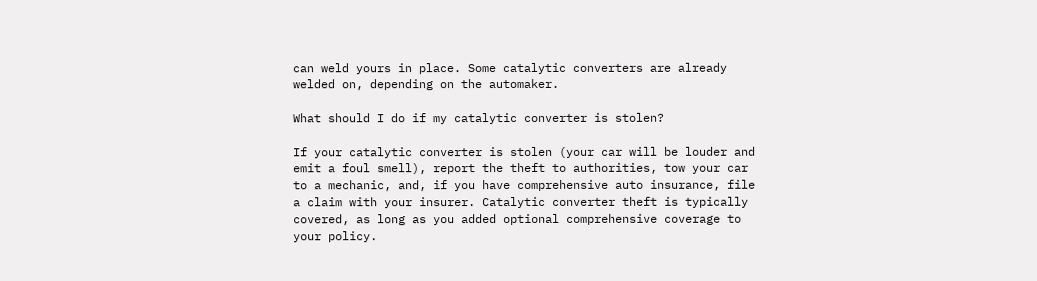can weld yours in place. Some catalytic converters are already welded on, depending on the automaker.

What should I do if my catalytic converter is stolen?

If your catalytic converter is stolen (your car will be louder and emit a foul smell), report the theft to authorities, tow your car to a mechanic, and, if you have comprehensive auto insurance, file a claim with your insurer. Catalytic converter theft is typically covered, as long as you added optional comprehensive coverage to your policy.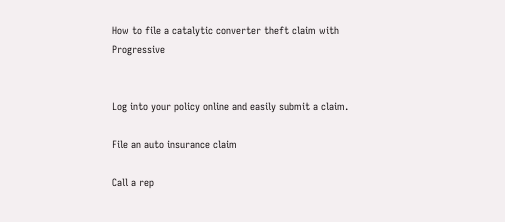How to file a catalytic converter theft claim with Progressive


Log into your policy online and easily submit a claim.

File an auto insurance claim

Call a rep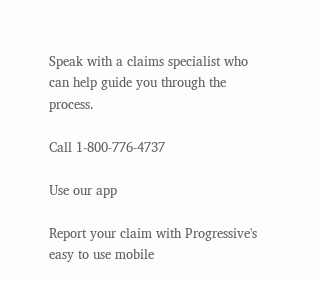Speak with a claims specialist who can help guide you through the process.

Call 1-800-776-4737

Use our app

Report your claim with Progressive's easy to use mobile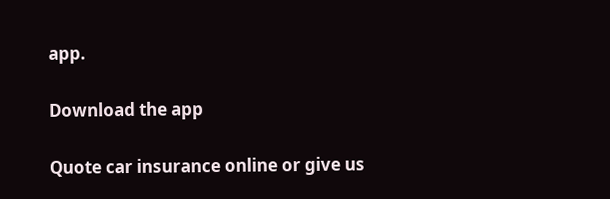app.

Download the app

Quote car insurance online or give us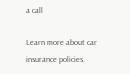a call

Learn more about car insurance policies.